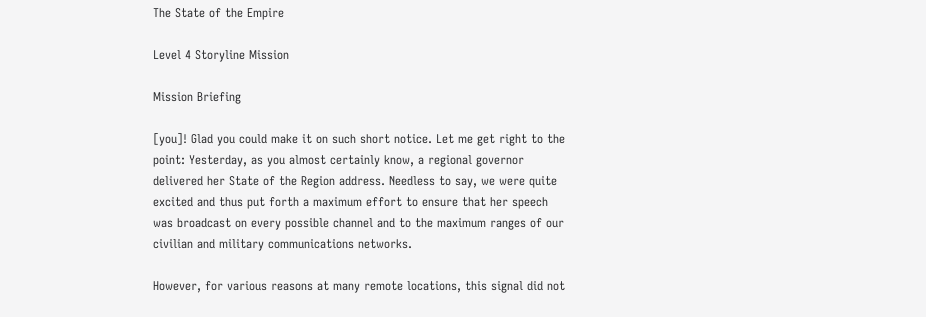The State of the Empire

Level 4 Storyline Mission

Mission Briefing

[you]! Glad you could make it on such short notice. Let me get right to the point: Yesterday, as you almost certainly know, a regional governor delivered her State of the Region address. Needless to say, we were quite excited and thus put forth a maximum effort to ensure that her speech was broadcast on every possible channel and to the maximum ranges of our civilian and military communications networks.

However, for various reasons at many remote locations, this signal did not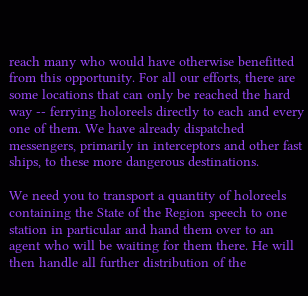reach many who would have otherwise benefitted from this opportunity. For all our efforts, there are some locations that can only be reached the hard way -- ferrying holoreels directly to each and every one of them. We have already dispatched messengers, primarily in interceptors and other fast ships, to these more dangerous destinations.

We need you to transport a quantity of holoreels containing the State of the Region speech to one station in particular and hand them over to an agent who will be waiting for them there. He will then handle all further distribution of the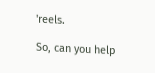'reels.

So, can you help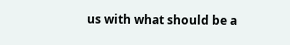us with what should be a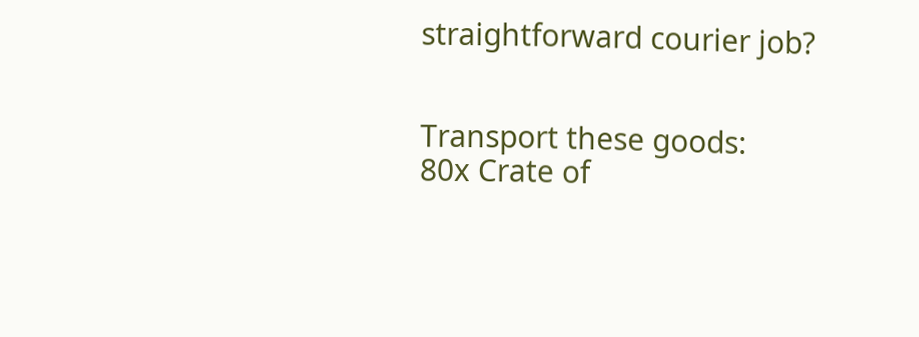straightforward courier job?


Transport these goods:
80x Crate of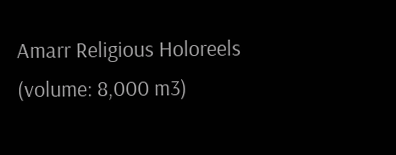Amarr Religious Holoreels (volume: 8,000 m3)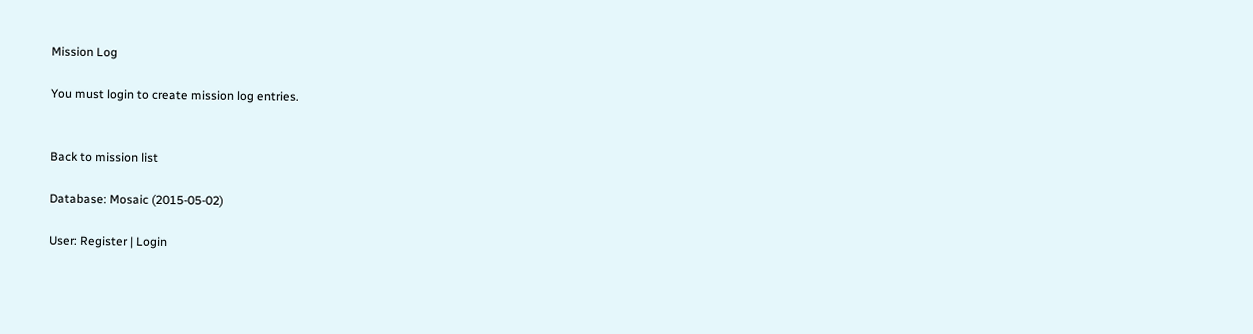Mission Log

You must login to create mission log entries.


Back to mission list

Database: Mosaic (2015-05-02)

User: Register | Login